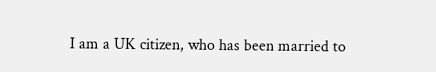I am a UK citizen, who has been married to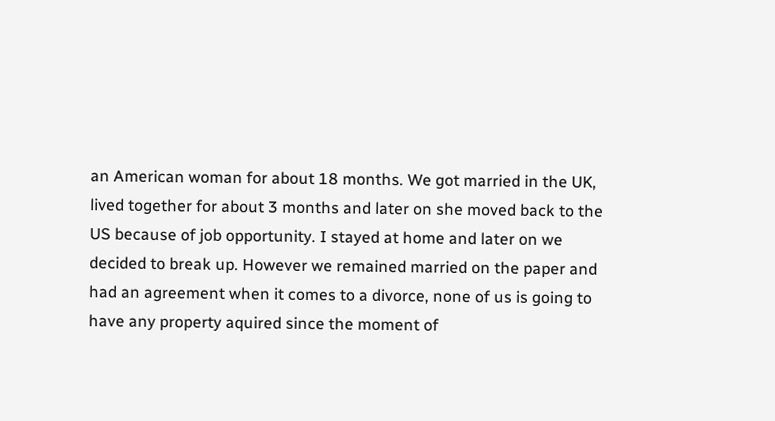an American woman for about 18 months. We got married in the UK, lived together for about 3 months and later on she moved back to the US because of job opportunity. I stayed at home and later on we decided to break up. However we remained married on the paper and had an agreement when it comes to a divorce, none of us is going to have any property aquired since the moment of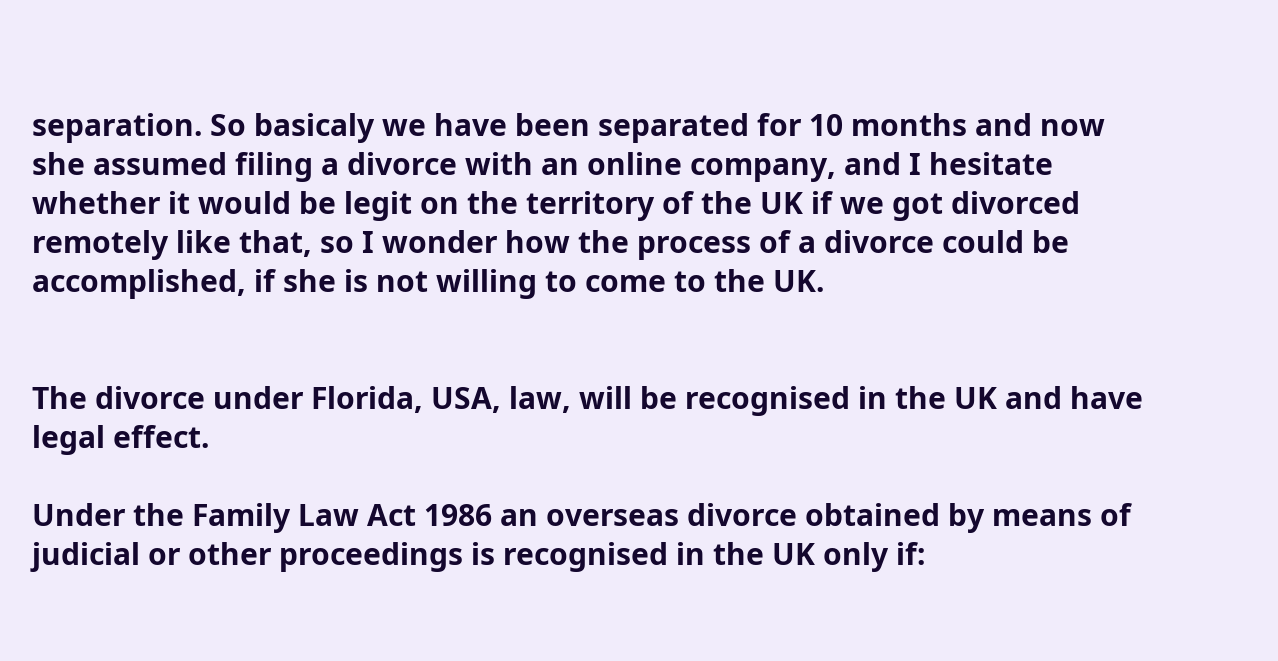separation. So basicaly we have been separated for 10 months and now she assumed filing a divorce with an online company, and I hesitate whether it would be legit on the territory of the UK if we got divorced remotely like that, so I wonder how the process of a divorce could be accomplished, if she is not willing to come to the UK.


The divorce under Florida, USA, law, will be recognised in the UK and have legal effect.

Under the Family Law Act 1986 an overseas divorce obtained by means of judicial or other proceedings is recognised in the UK only if: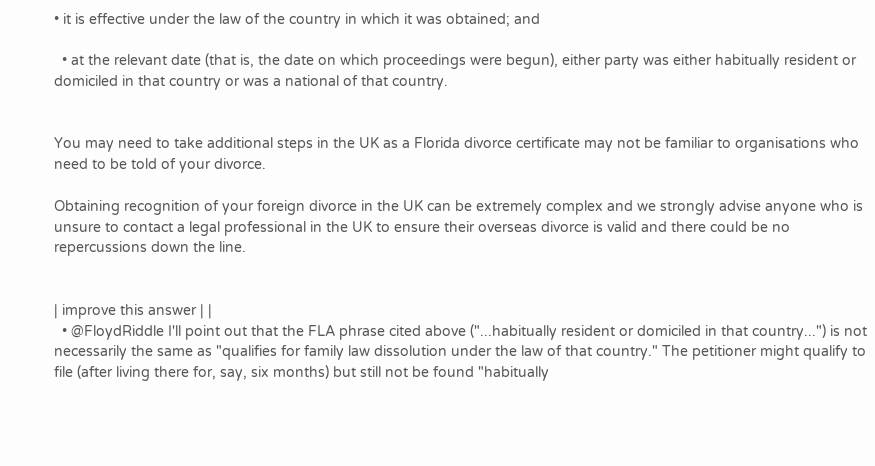• it is effective under the law of the country in which it was obtained; and

  • at the relevant date (that is, the date on which proceedings were begun), either party was either habitually resident or domiciled in that country or was a national of that country.


You may need to take additional steps in the UK as a Florida divorce certificate may not be familiar to organisations who need to be told of your divorce.

Obtaining recognition of your foreign divorce in the UK can be extremely complex and we strongly advise anyone who is unsure to contact a legal professional in the UK to ensure their overseas divorce is valid and there could be no repercussions down the line.


| improve this answer | |
  • @FloydRiddle I'll point out that the FLA phrase cited above ("...habitually resident or domiciled in that country...") is not necessarily the same as "qualifies for family law dissolution under the law of that country." The petitioner might qualify to file (after living there for, say, six months) but still not be found "habitually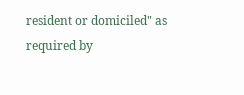resident or domiciled" as required by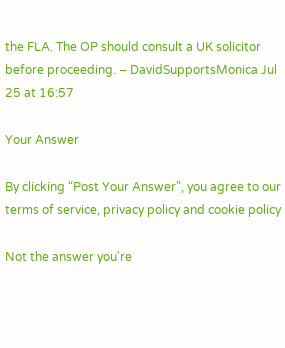the FLA. The OP should consult a UK solicitor before proceeding. – DavidSupportsMonica Jul 25 at 16:57

Your Answer

By clicking “Post Your Answer”, you agree to our terms of service, privacy policy and cookie policy

Not the answer you're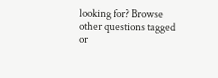looking for? Browse other questions tagged or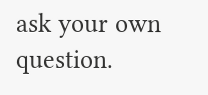ask your own question.